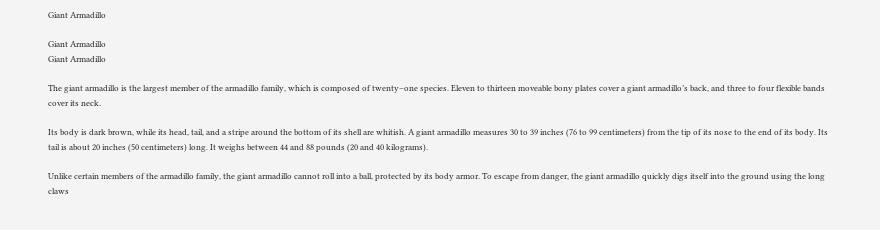Giant Armadillo

Giant Armadillo
Giant Armadillo

The giant armadillo is the largest member of the armadillo family, which is composed of twenty–one species. Eleven to thirteen moveable bony plates cover a giant armadillo’s back, and three to four flexible bands cover its neck.

Its body is dark brown, while its head, tail, and a stripe around the bottom of its shell are whitish. A giant armadillo measures 30 to 39 inches (76 to 99 centimeters) from the tip of its nose to the end of its body. Its tail is about 20 inches (50 centimeters) long. It weighs between 44 and 88 pounds (20 and 40 kilograms).

Unlike certain members of the armadillo family, the giant armadillo cannot roll into a ball, protected by its body armor. To escape from danger, the giant armadillo quickly digs itself into the ground using the long claws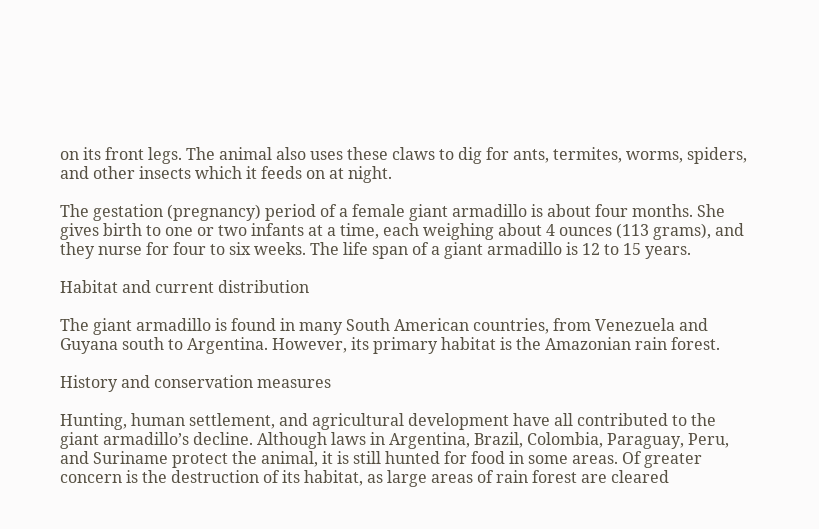on its front legs. The animal also uses these claws to dig for ants, termites, worms, spiders, and other insects which it feeds on at night.

The gestation (pregnancy) period of a female giant armadillo is about four months. She gives birth to one or two infants at a time, each weighing about 4 ounces (113 grams), and they nurse for four to six weeks. The life span of a giant armadillo is 12 to 15 years.

Habitat and current distribution

The giant armadillo is found in many South American countries, from Venezuela and Guyana south to Argentina. However, its primary habitat is the Amazonian rain forest.

History and conservation measures

Hunting, human settlement, and agricultural development have all contributed to the giant armadillo’s decline. Although laws in Argentina, Brazil, Colombia, Paraguay, Peru, and Suriname protect the animal, it is still hunted for food in some areas. Of greater concern is the destruction of its habitat, as large areas of rain forest are cleared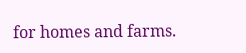for homes and farms.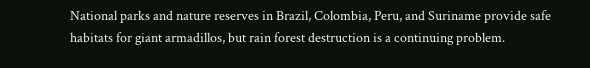National parks and nature reserves in Brazil, Colombia, Peru, and Suriname provide safe habitats for giant armadillos, but rain forest destruction is a continuing problem.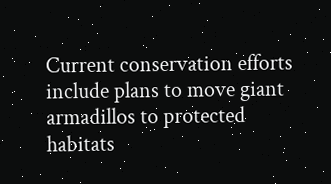Current conservation efforts include plans to move giant armadillos to protected habitats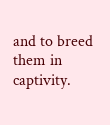and to breed them in captivity.